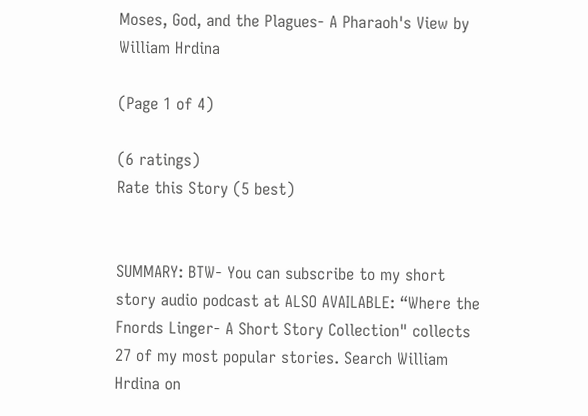Moses, God, and the Plagues- A Pharaoh's View by William Hrdina

(Page 1 of 4)

(6 ratings)
Rate this Story (5 best)


SUMMARY: BTW- You can subscribe to my short story audio podcast at ALSO AVAILABLE: “Where the Fnords Linger- A Short Story Collection" collects 27 of my most popular stories. Search William Hrdina on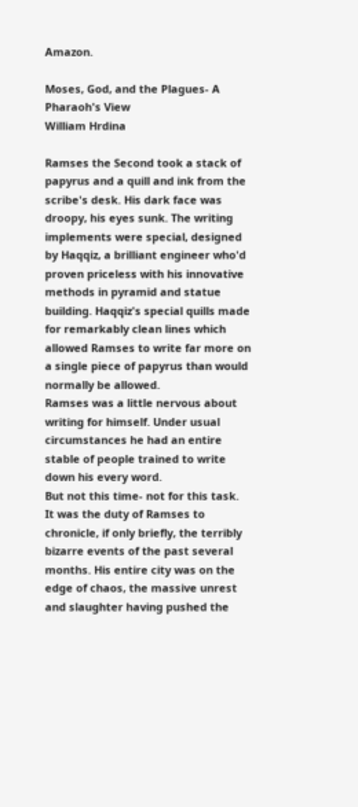Amazon.

Moses, God, and the Plagues- A Pharaoh's View
William Hrdina

Ramses the Second took a stack of papyrus and a quill and ink from the scribe's desk. His dark face was droopy, his eyes sunk. The writing implements were special, designed by Haqqiz, a brilliant engineer who'd proven priceless with his innovative methods in pyramid and statue building. Haqqiz's special quills made for remarkably clean lines which allowed Ramses to write far more on a single piece of papyrus than would normally be allowed.
Ramses was a little nervous about writing for himself. Under usual circumstances he had an entire stable of people trained to write down his every word.
But not this time- not for this task.
It was the duty of Ramses to chronicle, if only briefly, the terribly bizarre events of the past several months. His entire city was on the edge of chaos, the massive unrest and slaughter having pushed the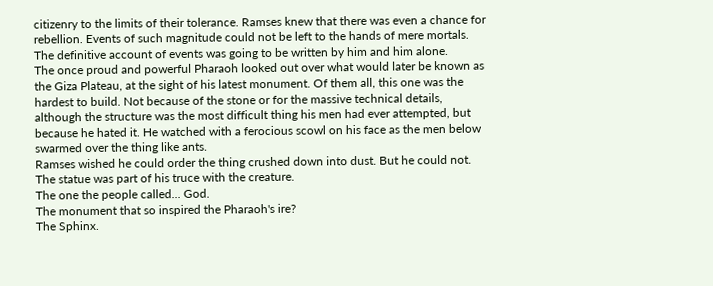citizenry to the limits of their tolerance. Ramses knew that there was even a chance for rebellion. Events of such magnitude could not be left to the hands of mere mortals. The definitive account of events was going to be written by him and him alone.
The once proud and powerful Pharaoh looked out over what would later be known as the Giza Plateau, at the sight of his latest monument. Of them all, this one was the hardest to build. Not because of the stone or for the massive technical details, although the structure was the most difficult thing his men had ever attempted, but because he hated it. He watched with a ferocious scowl on his face as the men below swarmed over the thing like ants.
Ramses wished he could order the thing crushed down into dust. But he could not. The statue was part of his truce with the creature.
The one the people called... God.
The monument that so inspired the Pharaoh's ire?
The Sphinx.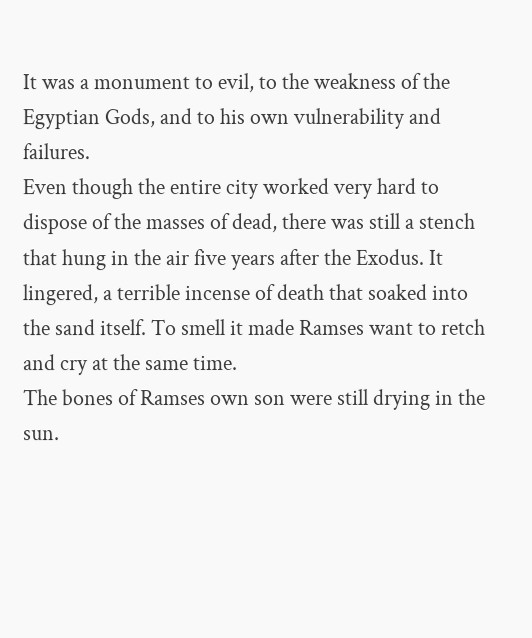It was a monument to evil, to the weakness of the Egyptian Gods, and to his own vulnerability and failures.
Even though the entire city worked very hard to dispose of the masses of dead, there was still a stench that hung in the air five years after the Exodus. It lingered, a terrible incense of death that soaked into the sand itself. To smell it made Ramses want to retch and cry at the same time.
The bones of Ramses own son were still drying in the sun.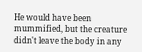He would have been mummified, but the creature didn't leave the body in any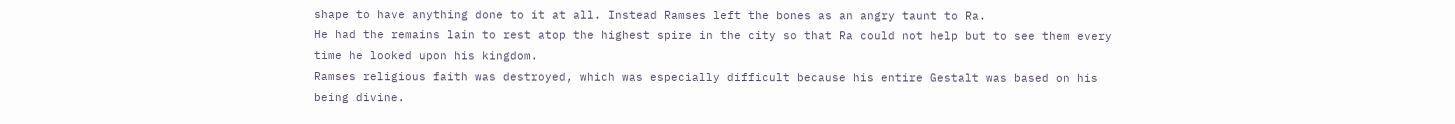shape to have anything done to it at all. Instead Ramses left the bones as an angry taunt to Ra.
He had the remains lain to rest atop the highest spire in the city so that Ra could not help but to see them every time he looked upon his kingdom.
Ramses religious faith was destroyed, which was especially difficult because his entire Gestalt was based on his being divine.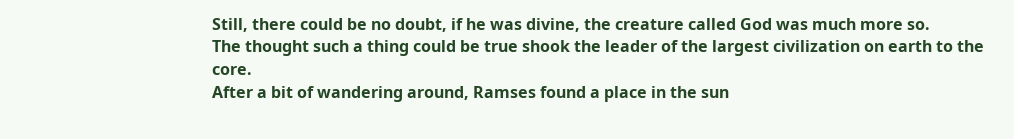Still, there could be no doubt, if he was divine, the creature called God was much more so.
The thought such a thing could be true shook the leader of the largest civilization on earth to the core.
After a bit of wandering around, Ramses found a place in the sun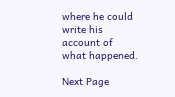where he could write his account of what happened.

Next Page